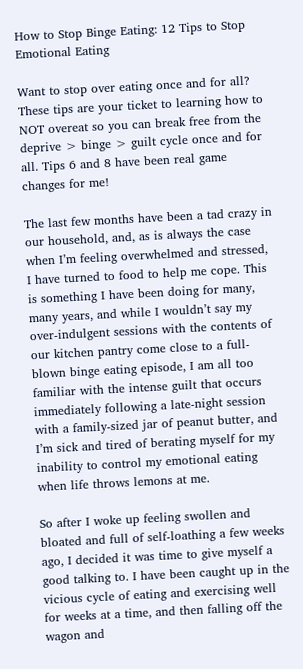How to Stop Binge Eating: 12 Tips to Stop Emotional Eating

Want to stop over eating once and for all? These tips are your ticket to learning how to NOT overeat so you can break free from the deprive > binge > guilt cycle once and for all. Tips 6 and 8 have been real game changes for me!

The last few months have been a tad crazy in our household, and, as is always the case when I’m feeling overwhelmed and stressed, I have turned to food to help me cope. This is something I have been doing for many, many years, and while I wouldn’t say my over-indulgent sessions with the contents of our kitchen pantry come close to a full-blown binge eating episode, I am all too familiar with the intense guilt that occurs immediately following a late-night session with a family-sized jar of peanut butter, and I’m sick and tired of berating myself for my inability to control my emotional eating when life throws lemons at me.

So after I woke up feeling swollen and bloated and full of self-loathing a few weeks ago, I decided it was time to give myself a good talking to. I have been caught up in the vicious cycle of eating and exercising well for weeks at a time, and then falling off the wagon and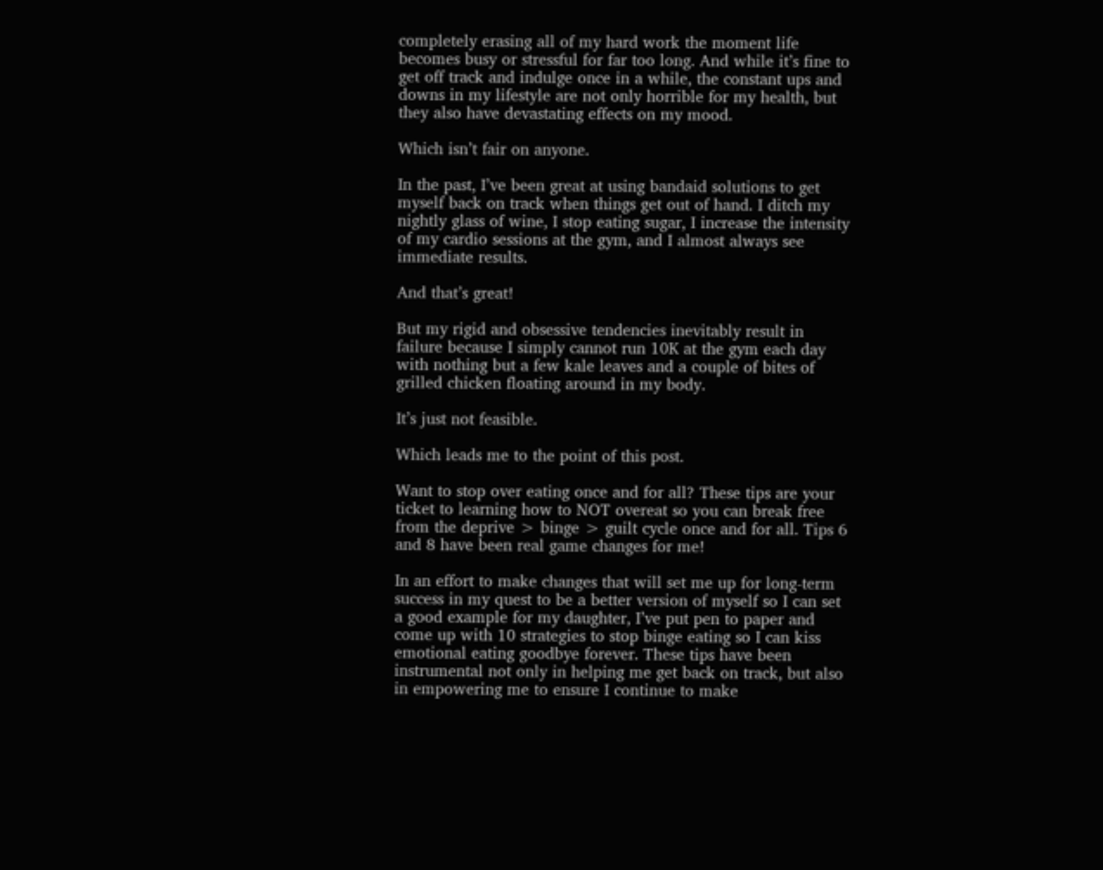completely erasing all of my hard work the moment life becomes busy or stressful for far too long. And while it’s fine to get off track and indulge once in a while, the constant ups and downs in my lifestyle are not only horrible for my health, but they also have devastating effects on my mood.

Which isn’t fair on anyone.

In the past, I’ve been great at using bandaid solutions to get myself back on track when things get out of hand. I ditch my nightly glass of wine, I stop eating sugar, I increase the intensity of my cardio sessions at the gym, and I almost always see immediate results.

And that’s great!

But my rigid and obsessive tendencies inevitably result in failure because I simply cannot run 10K at the gym each day with nothing but a few kale leaves and a couple of bites of grilled chicken floating around in my body.

It’s just not feasible.

Which leads me to the point of this post.

Want to stop over eating once and for all? These tips are your ticket to learning how to NOT overeat so you can break free from the deprive > binge > guilt cycle once and for all. Tips 6 and 8 have been real game changes for me!

In an effort to make changes that will set me up for long-term success in my quest to be a better version of myself so I can set a good example for my daughter, I’ve put pen to paper and come up with 10 strategies to stop binge eating so I can kiss emotional eating goodbye forever. These tips have been instrumental not only in helping me get back on track, but also in empowering me to ensure I continue to make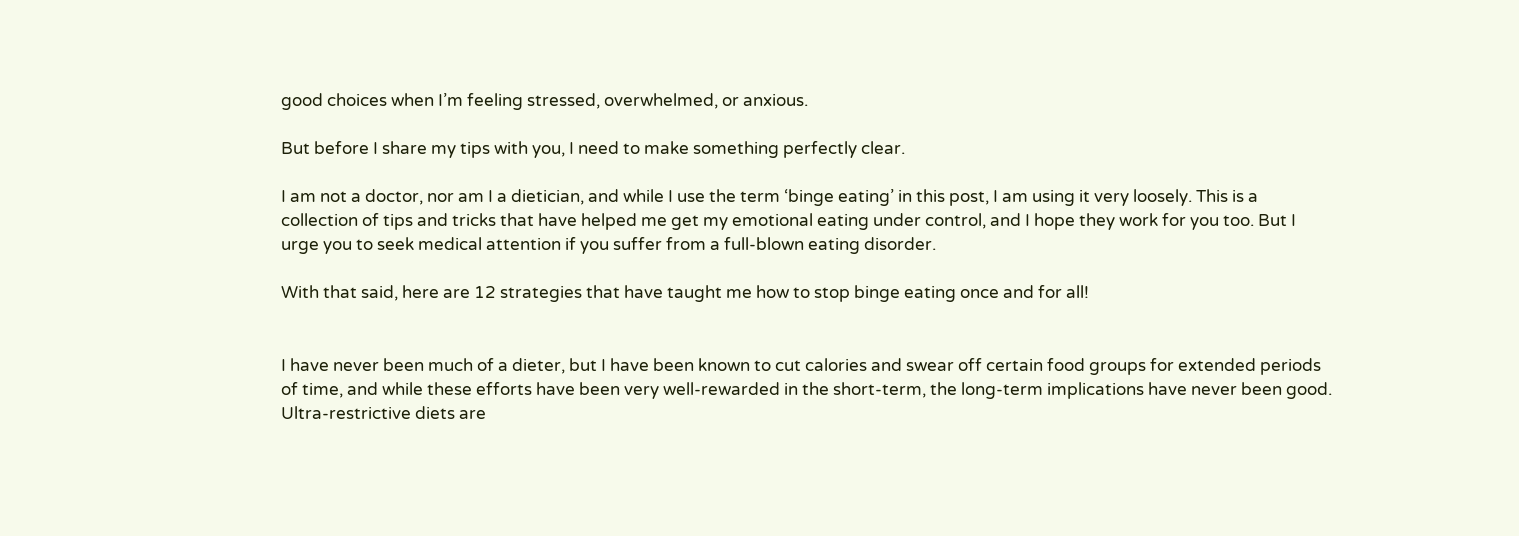good choices when I’m feeling stressed, overwhelmed, or anxious.

But before I share my tips with you, I need to make something perfectly clear.

I am not a doctor, nor am I a dietician, and while I use the term ‘binge eating’ in this post, I am using it very loosely. This is a collection of tips and tricks that have helped me get my emotional eating under control, and I hope they work for you too. But I urge you to seek medical attention if you suffer from a full-blown eating disorder.

With that said, here are 12 strategies that have taught me how to stop binge eating once and for all!


I have never been much of a dieter, but I have been known to cut calories and swear off certain food groups for extended periods of time, and while these efforts have been very well-rewarded in the short-term, the long-term implications have never been good. Ultra-restrictive diets are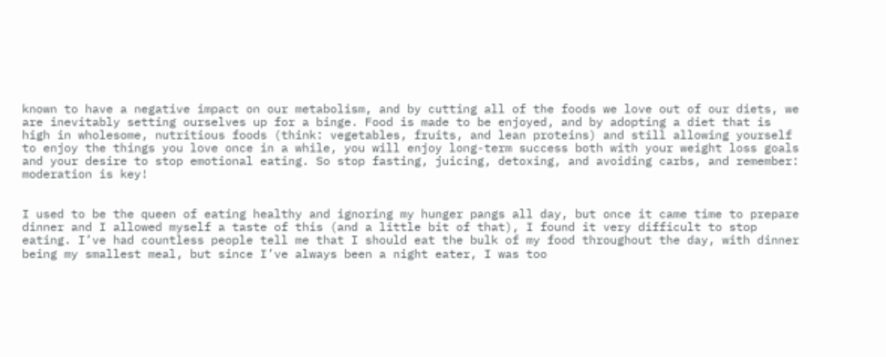known to have a negative impact on our metabolism, and by cutting all of the foods we love out of our diets, we are inevitably setting ourselves up for a binge. Food is made to be enjoyed, and by adopting a diet that is high in wholesome, nutritious foods (think: vegetables, fruits, and lean proteins) and still allowing yourself to enjoy the things you love once in a while, you will enjoy long-term success both with your weight loss goals and your desire to stop emotional eating. So stop fasting, juicing, detoxing, and avoiding carbs, and remember: moderation is key!


I used to be the queen of eating healthy and ignoring my hunger pangs all day, but once it came time to prepare dinner and I allowed myself a taste of this (and a little bit of that), I found it very difficult to stop eating. I’ve had countless people tell me that I should eat the bulk of my food throughout the day, with dinner being my smallest meal, but since I’ve always been a night eater, I was too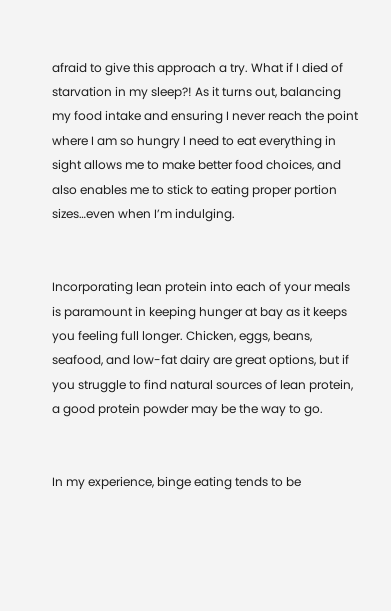afraid to give this approach a try. What if I died of starvation in my sleep?! As it turns out, balancing my food intake and ensuring I never reach the point where I am so hungry I need to eat everything in sight allows me to make better food choices, and also enables me to stick to eating proper portion sizes…even when I’m indulging.


Incorporating lean protein into each of your meals is paramount in keeping hunger at bay as it keeps you feeling full longer. Chicken, eggs, beans, seafood, and low-fat dairy are great options, but if you struggle to find natural sources of lean protein, a good protein powder may be the way to go.


In my experience, binge eating tends to be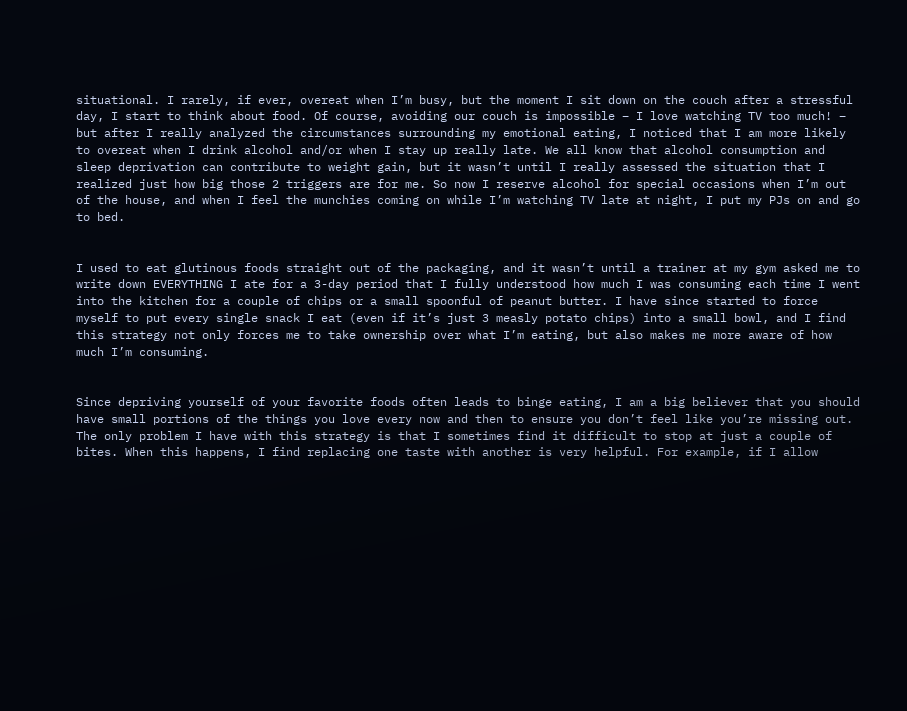situational. I rarely, if ever, overeat when I’m busy, but the moment I sit down on the couch after a stressful day, I start to think about food. Of course, avoiding our couch is impossible – I love watching TV too much! – but after I really analyzed the circumstances surrounding my emotional eating, I noticed that I am more likely to overeat when I drink alcohol and/or when I stay up really late. We all know that alcohol consumption and sleep deprivation can contribute to weight gain, but it wasn’t until I really assessed the situation that I realized just how big those 2 triggers are for me. So now I reserve alcohol for special occasions when I’m out of the house, and when I feel the munchies coming on while I’m watching TV late at night, I put my PJs on and go to bed.


I used to eat glutinous foods straight out of the packaging, and it wasn’t until a trainer at my gym asked me to write down EVERYTHING I ate for a 3-day period that I fully understood how much I was consuming each time I went into the kitchen for a couple of chips or a small spoonful of peanut butter. I have since started to force myself to put every single snack I eat (even if it’s just 3 measly potato chips) into a small bowl, and I find this strategy not only forces me to take ownership over what I’m eating, but also makes me more aware of how much I’m consuming.


Since depriving yourself of your favorite foods often leads to binge eating, I am a big believer that you should have small portions of the things you love every now and then to ensure you don’t feel like you’re missing out. The only problem I have with this strategy is that I sometimes find it difficult to stop at just a couple of bites. When this happens, I find replacing one taste with another is very helpful. For example, if I allow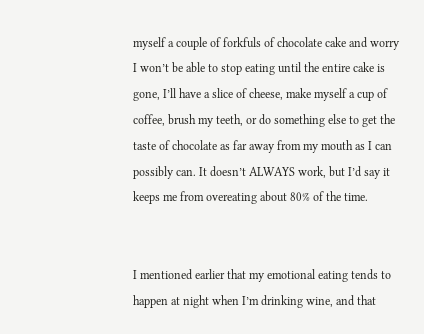myself a couple of forkfuls of chocolate cake and worry I won’t be able to stop eating until the entire cake is gone, I’ll have a slice of cheese, make myself a cup of coffee, brush my teeth, or do something else to get the taste of chocolate as far away from my mouth as I can possibly can. It doesn’t ALWAYS work, but I’d say it keeps me from overeating about 80% of the time.


I mentioned earlier that my emotional eating tends to happen at night when I’m drinking wine, and that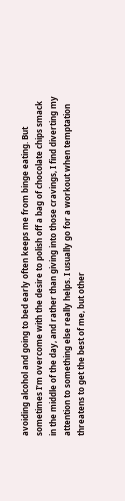avoiding alcohol and going to bed early often keeps me from binge eating. But sometimes I’m overcome with the desire to polish off a bag of chocolate chips smack in the middle of the day, and rather than giving into those cravings, I find diverting my attention to something else really helps. I usually go for a workout when temptation threatens to get the best of me, but other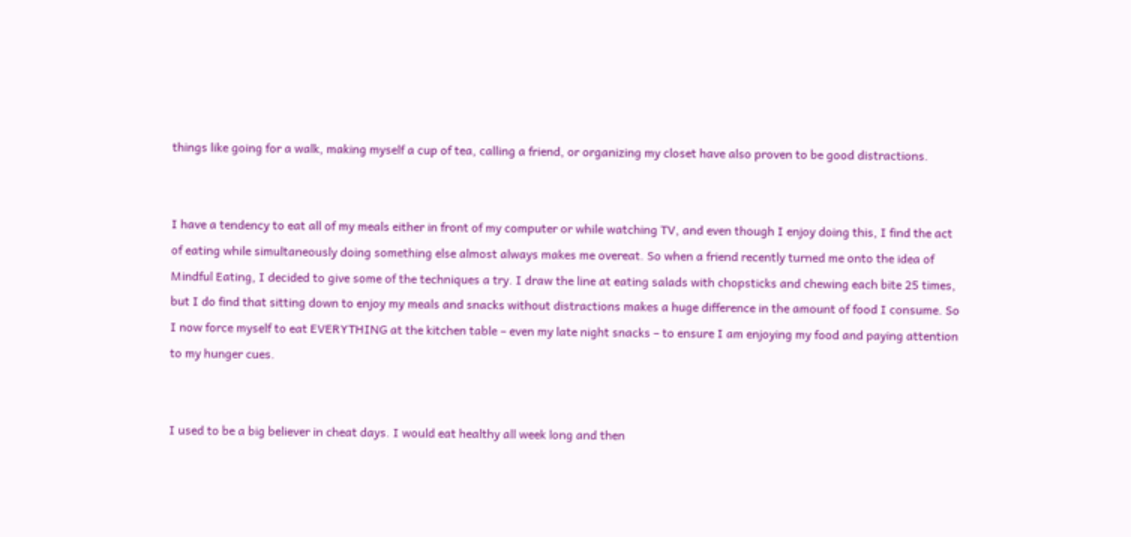things like going for a walk, making myself a cup of tea, calling a friend, or organizing my closet have also proven to be good distractions.


I have a tendency to eat all of my meals either in front of my computer or while watching TV, and even though I enjoy doing this, I find the act of eating while simultaneously doing something else almost always makes me overeat. So when a friend recently turned me onto the idea of Mindful Eating, I decided to give some of the techniques a try. I draw the line at eating salads with chopsticks and chewing each bite 25 times, but I do find that sitting down to enjoy my meals and snacks without distractions makes a huge difference in the amount of food I consume. So I now force myself to eat EVERYTHING at the kitchen table – even my late night snacks – to ensure I am enjoying my food and paying attention to my hunger cues.


I used to be a big believer in cheat days. I would eat healthy all week long and then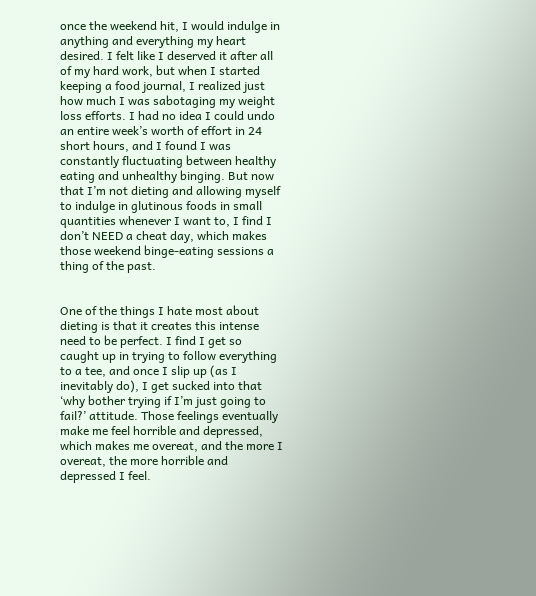once the weekend hit, I would indulge in anything and everything my heart desired. I felt like I deserved it after all of my hard work, but when I started keeping a food journal, I realized just how much I was sabotaging my weight loss efforts. I had no idea I could undo an entire week’s worth of effort in 24 short hours, and I found I was constantly fluctuating between healthy eating and unhealthy binging. But now that I’m not dieting and allowing myself to indulge in glutinous foods in small quantities whenever I want to, I find I don’t NEED a cheat day, which makes those weekend binge-eating sessions a thing of the past.


One of the things I hate most about dieting is that it creates this intense need to be perfect. I find I get so caught up in trying to follow everything to a tee, and once I slip up (as I inevitably do), I get sucked into that ‘why bother trying if I’m just going to fail?’ attitude. Those feelings eventually make me feel horrible and depressed, which makes me overeat, and the more I overeat, the more horrible and depressed I feel.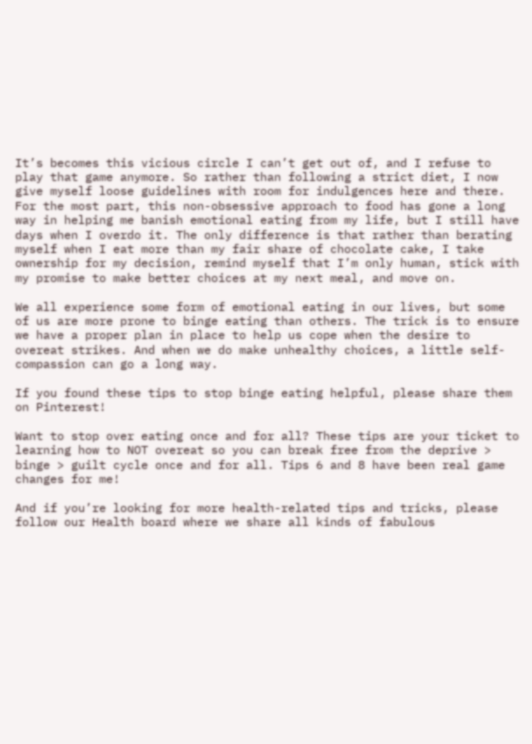It’s becomes this vicious circle I can’t get out of, and I refuse to play that game anymore. So rather than following a strict diet, I now give myself loose guidelines with room for indulgences here and there. For the most part, this non-obsessive approach to food has gone a long way in helping me banish emotional eating from my life, but I still have days when I overdo it. The only difference is that rather than berating myself when I eat more than my fair share of chocolate cake, I take ownership for my decision, remind myself that I’m only human, stick with my promise to make better choices at my next meal, and move on.

We all experience some form of emotional eating in our lives, but some of us are more prone to binge eating than others. The trick is to ensure we have a proper plan in place to help us cope when the desire to overeat strikes. And when we do make unhealthy choices, a little self-compassion can go a long way.

If you found these tips to stop binge eating helpful, please share them on Pinterest!

Want to stop over eating once and for all? These tips are your ticket to learning how to NOT overeat so you can break free from the deprive > binge > guilt cycle once and for all. Tips 6 and 8 have been real game changes for me!

And if you’re looking for more health-related tips and tricks, please follow our Health board where we share all kinds of fabulous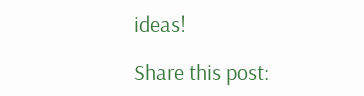ideas!

Share this post: